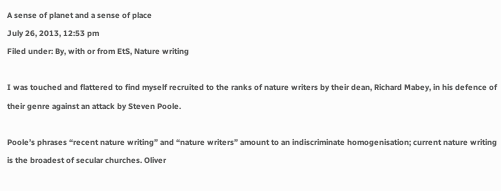A sense of planet and a sense of place
July 26, 2013, 12:53 pm
Filed under: By, with or from EtS, Nature writing

I was touched and flattered to find myself recruited to the ranks of nature writers by their dean, Richard Mabey, in his defence of their genre against an attack by Steven Poole.

Poole’s phrases “recent nature writing” and “nature writers” amount to an indiscriminate homogenisation; current nature writing is the broadest of secular churches. Oliver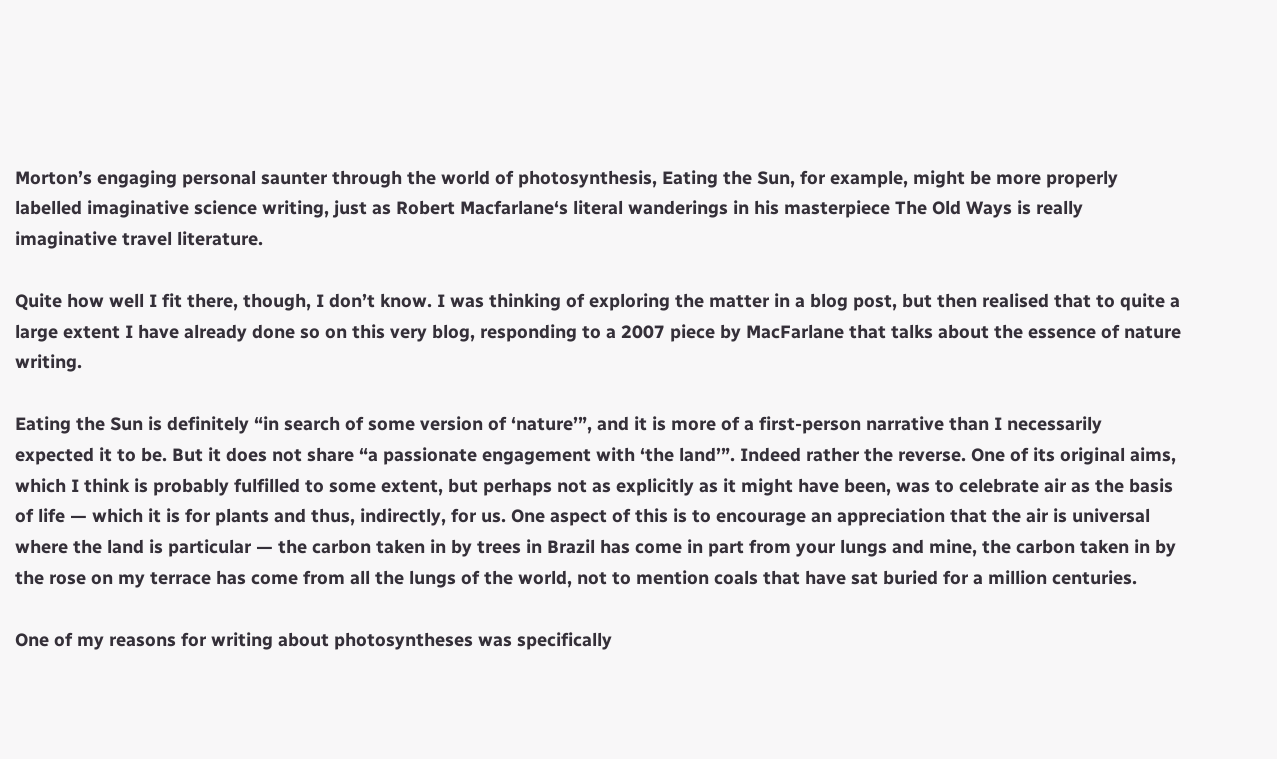Morton’s engaging personal saunter through the world of photosynthesis, Eating the Sun, for example, might be more properly labelled imaginative science writing, just as Robert Macfarlane‘s literal wanderings in his masterpiece The Old Ways is really imaginative travel literature.

Quite how well I fit there, though, I don’t know. I was thinking of exploring the matter in a blog post, but then realised that to quite a large extent I have already done so on this very blog, responding to a 2007 piece by MacFarlane that talks about the essence of nature writing.

Eating the Sun is definitely “in search of some version of ‘nature’”, and it is more of a first-person narrative than I necessarily expected it to be. But it does not share “a passionate engagement with ‘the land’”. Indeed rather the reverse. One of its original aims, which I think is probably fulfilled to some extent, but perhaps not as explicitly as it might have been, was to celebrate air as the basis of life — which it is for plants and thus, indirectly, for us. One aspect of this is to encourage an appreciation that the air is universal where the land is particular — the carbon taken in by trees in Brazil has come in part from your lungs and mine, the carbon taken in by the rose on my terrace has come from all the lungs of the world, not to mention coals that have sat buried for a million centuries.

One of my reasons for writing about photosyntheses was specifically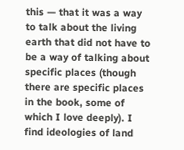this — that it was a way to talk about the living earth that did not have to be a way of talking about specific places (though there are specific places in the book, some of which I love deeply). I find ideologies of land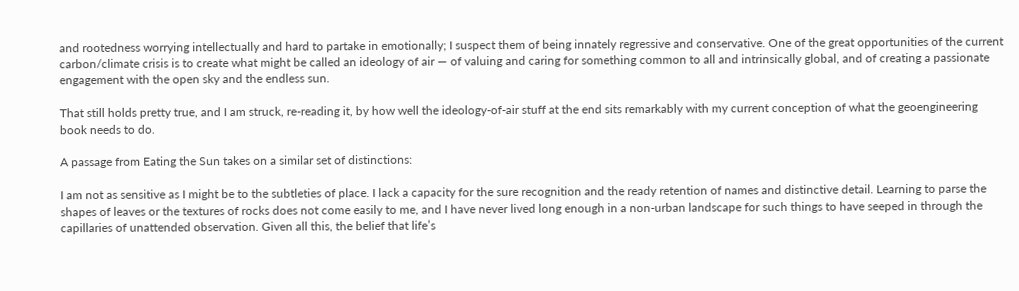and rootedness worrying intellectually and hard to partake in emotionally; I suspect them of being innately regressive and conservative. One of the great opportunities of the current carbon/climate crisis is to create what might be called an ideology of air — of valuing and caring for something common to all and intrinsically global, and of creating a passionate engagement with the open sky and the endless sun.

That still holds pretty true, and I am struck, re-reading it, by how well the ideology-of-air stuff at the end sits remarkably with my current conception of what the geoengineering book needs to do.

A passage from Eating the Sun takes on a similar set of distinctions:

I am not as sensitive as I might be to the subtleties of place. I lack a capacity for the sure recognition and the ready retention of names and distinctive detail. Learning to parse the shapes of leaves or the textures of rocks does not come easily to me, and I have never lived long enough in a non-urban landscape for such things to have seeped in through the capillaries of unattended observation. Given all this, the belief that life’s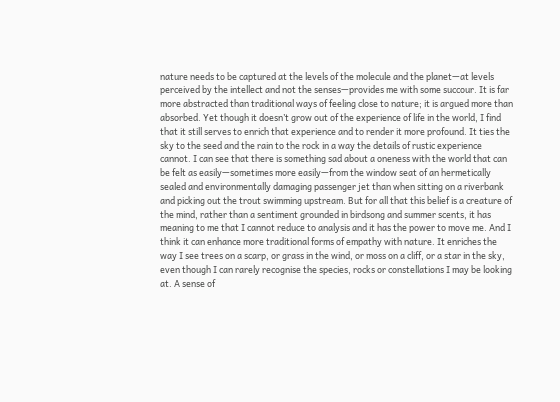nature needs to be captured at the levels of the molecule and the planet—at levels perceived by the intellect and not the senses—provides me with some succour. It is far more abstracted than traditional ways of feeling close to nature; it is argued more than absorbed. Yet though it doesn’t grow out of the experience of life in the world, I find that it still serves to enrich that experience and to render it more profound. It ties the sky to the seed and the rain to the rock in a way the details of rustic experience cannot. I can see that there is something sad about a oneness with the world that can be felt as easily—sometimes more easily—from the window seat of an hermetically sealed and environmentally damaging passenger jet than when sitting on a riverbank and picking out the trout swimming upstream. But for all that this belief is a creature of the mind, rather than a sentiment grounded in birdsong and summer scents, it has meaning to me that I cannot reduce to analysis and it has the power to move me. And I think it can enhance more traditional forms of empathy with nature. It enriches the way I see trees on a scarp, or grass in the wind, or moss on a cliff, or a star in the sky, even though I can rarely recognise the species, rocks or constellations I may be looking at. A sense of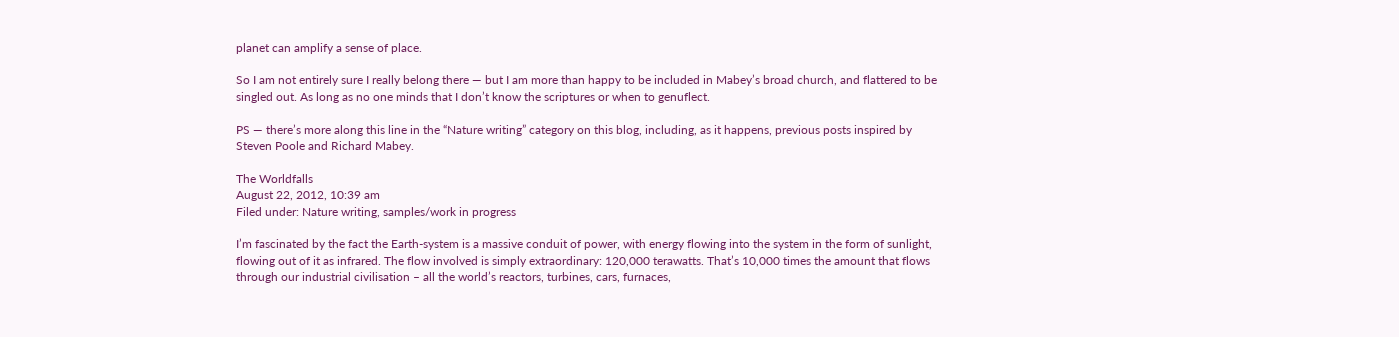planet can amplify a sense of place.

So I am not entirely sure I really belong there — but I am more than happy to be included in Mabey’s broad church, and flattered to be singled out. As long as no one minds that I don’t know the scriptures or when to genuflect.

PS — there’s more along this line in the “Nature writing” category on this blog, including, as it happens, previous posts inspired by Steven Poole and Richard Mabey.

The Worldfalls
August 22, 2012, 10:39 am
Filed under: Nature writing, samples/work in progress

I’m fascinated by the fact the Earth-system is a massive conduit of power, with energy flowing into the system in the form of sunlight, flowing out of it as infrared. The flow involved is simply extraordinary: 120,000 terawatts. That’s 10,000 times the amount that flows through our industrial civilisation – all the world’s reactors, turbines, cars, furnaces,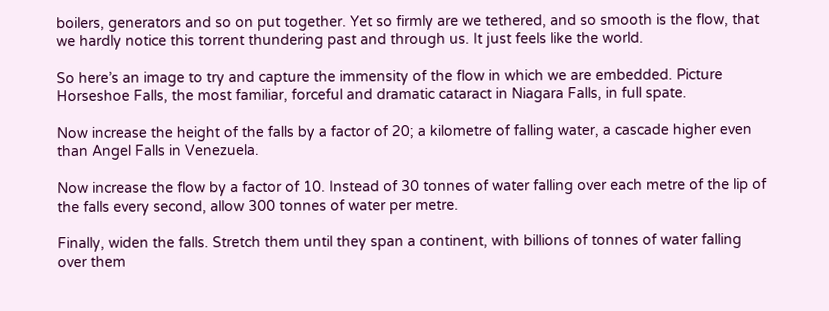boilers, generators and so on put together. Yet so firmly are we tethered, and so smooth is the flow, that we hardly notice this torrent thundering past and through us. It just feels like the world.

So here’s an image to try and capture the immensity of the flow in which we are embedded. Picture Horseshoe Falls, the most familiar, forceful and dramatic cataract in Niagara Falls, in full spate.

Now increase the height of the falls by a factor of 20; a kilometre of falling water, a cascade higher even than Angel Falls in Venezuela.

Now increase the flow by a factor of 10. Instead of 30 tonnes of water falling over each metre of the lip of the falls every second, allow 300 tonnes of water per metre.

Finally, widen the falls. Stretch them until they span a continent, with billions of tonnes of water falling over them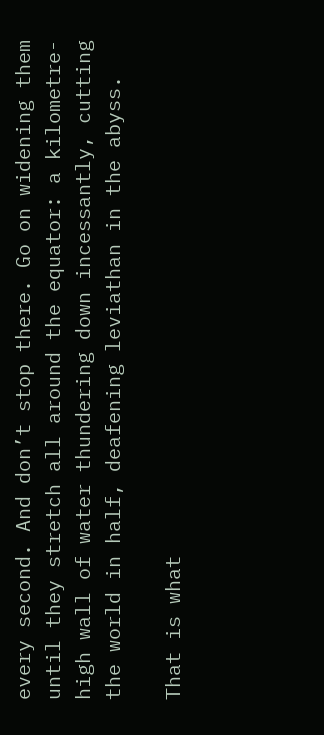every second. And don’t stop there. Go on widening them until they stretch all around the equator: a kilometre-high wall of water thundering down incessantly, cutting the world in half, deafening leviathan in the abyss.

That is what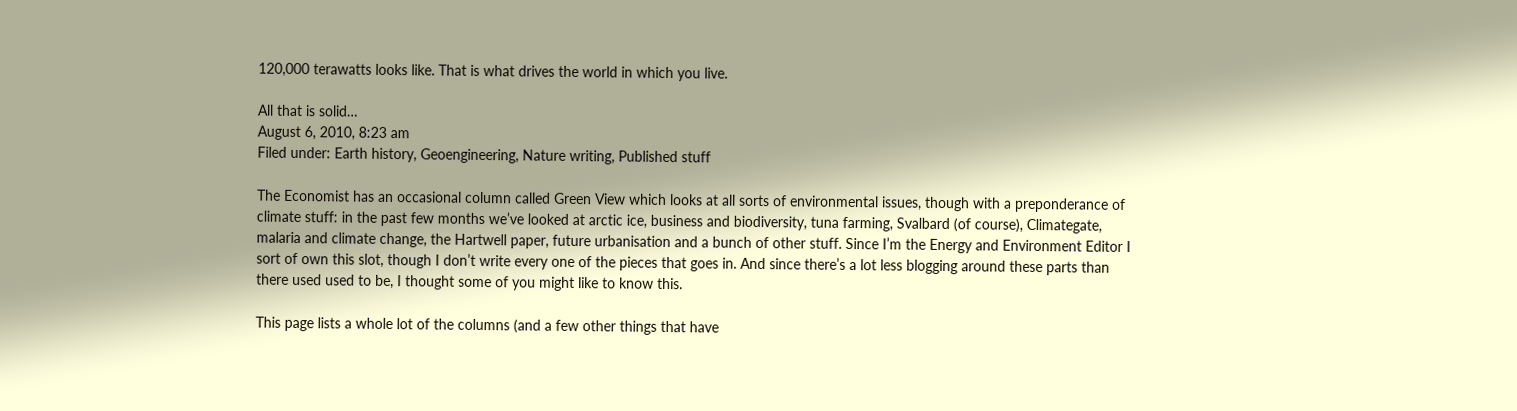120,000 terawatts looks like. That is what drives the world in which you live.

All that is solid…
August 6, 2010, 8:23 am
Filed under: Earth history, Geoengineering, Nature writing, Published stuff

The Economist has an occasional column called Green View which looks at all sorts of environmental issues, though with a preponderance of climate stuff: in the past few months we’ve looked at arctic ice, business and biodiversity, tuna farming, Svalbard (of course), Climategate, malaria and climate change, the Hartwell paper, future urbanisation and a bunch of other stuff. Since I’m the Energy and Environment Editor I sort of own this slot, though I don’t write every one of the pieces that goes in. And since there’s a lot less blogging around these parts than there used used to be, I thought some of you might like to know this.

This page lists a whole lot of the columns (and a few other things that have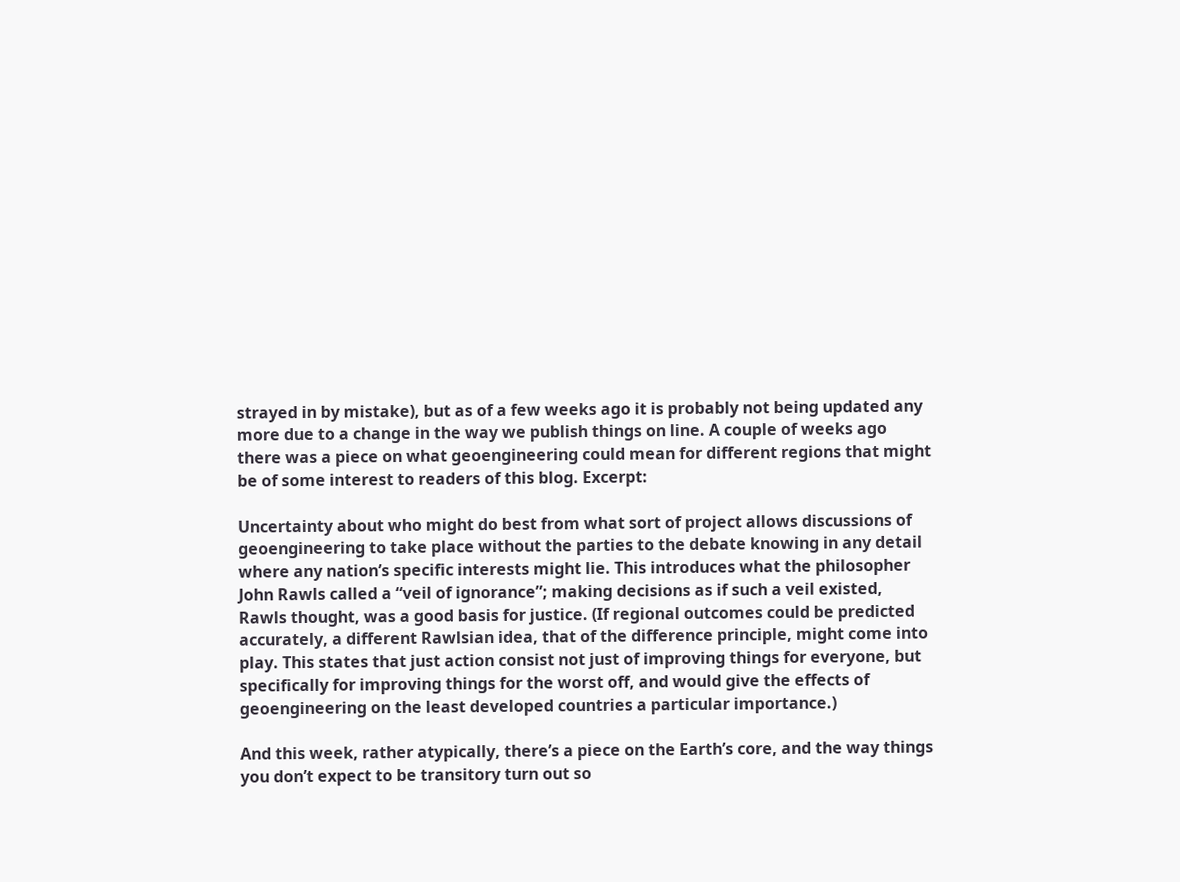strayed in by mistake), but as of a few weeks ago it is probably not being updated any more due to a change in the way we publish things on line. A couple of weeks ago there was a piece on what geoengineering could mean for different regions that might be of some interest to readers of this blog. Excerpt:

Uncertainty about who might do best from what sort of project allows discussions of geoengineering to take place without the parties to the debate knowing in any detail where any nation’s specific interests might lie. This introduces what the philosopher John Rawls called a “veil of ignorance”; making decisions as if such a veil existed, Rawls thought, was a good basis for justice. (If regional outcomes could be predicted accurately, a different Rawlsian idea, that of the difference principle, might come into play. This states that just action consist not just of improving things for everyone, but specifically for improving things for the worst off, and would give the effects of geoengineering on the least developed countries a particular importance.)

And this week, rather atypically, there’s a piece on the Earth’s core, and the way things you don’t expect to be transitory turn out so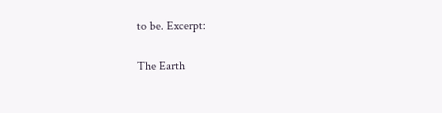to be. Excerpt:

The Earth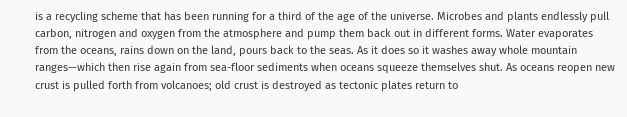is a recycling scheme that has been running for a third of the age of the universe. Microbes and plants endlessly pull carbon, nitrogen and oxygen from the atmosphere and pump them back out in different forms. Water evaporates from the oceans, rains down on the land, pours back to the seas. As it does so it washes away whole mountain ranges—which then rise again from sea-floor sediments when oceans squeeze themselves shut. As oceans reopen new crust is pulled forth from volcanoes; old crust is destroyed as tectonic plates return to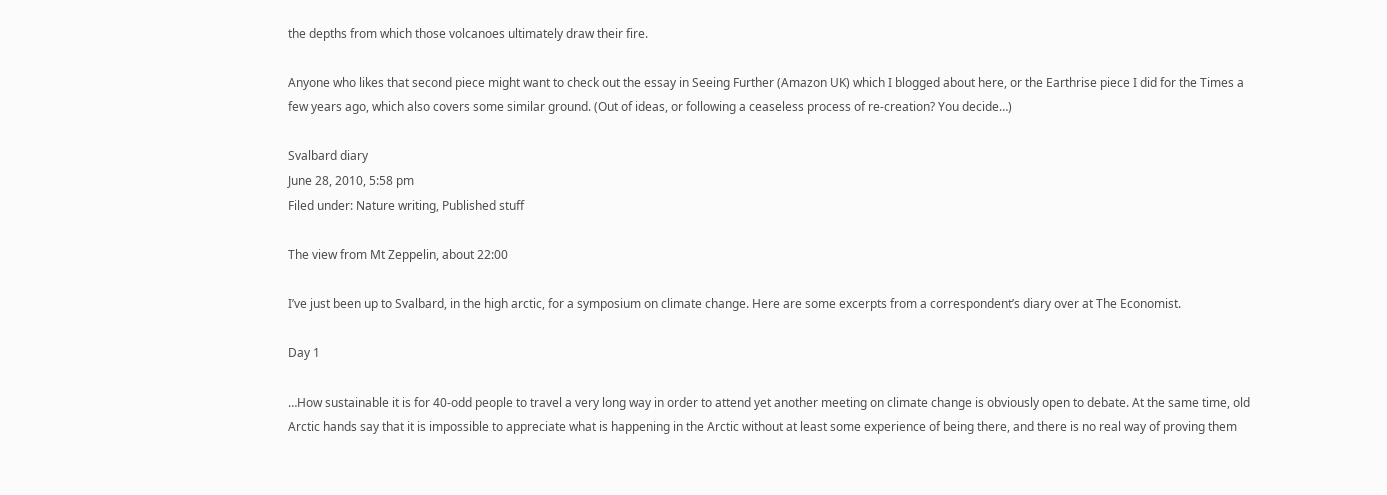the depths from which those volcanoes ultimately draw their fire.

Anyone who likes that second piece might want to check out the essay in Seeing Further (Amazon UK) which I blogged about here, or the Earthrise piece I did for the Times a few years ago, which also covers some similar ground. (Out of ideas, or following a ceaseless process of re-creation? You decide…)

Svalbard diary
June 28, 2010, 5:58 pm
Filed under: Nature writing, Published stuff

The view from Mt Zeppelin, about 22:00

I’ve just been up to Svalbard, in the high arctic, for a symposium on climate change. Here are some excerpts from a correspondent’s diary over at The Economist.

Day 1

…How sustainable it is for 40-odd people to travel a very long way in order to attend yet another meeting on climate change is obviously open to debate. At the same time, old Arctic hands say that it is impossible to appreciate what is happening in the Arctic without at least some experience of being there, and there is no real way of proving them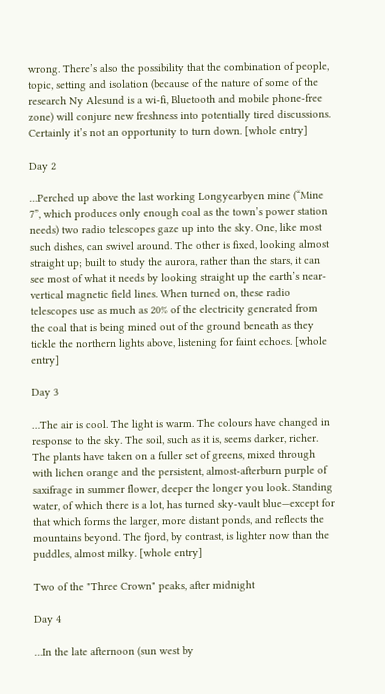wrong. There’s also the possibility that the combination of people, topic, setting and isolation (because of the nature of some of the research Ny Alesund is a wi-fi, Bluetooth and mobile phone-free zone) will conjure new freshness into potentially tired discussions. Certainly it’s not an opportunity to turn down. [whole entry]

Day 2

…Perched up above the last working Longyearbyen mine (“Mine 7”, which produces only enough coal as the town’s power station needs) two radio telescopes gaze up into the sky. One, like most such dishes, can swivel around. The other is fixed, looking almost straight up; built to study the aurora, rather than the stars, it can see most of what it needs by looking straight up the earth’s near-vertical magnetic field lines. When turned on, these radio telescopes use as much as 20% of the electricity generated from the coal that is being mined out of the ground beneath as they tickle the northern lights above, listening for faint echoes. [whole entry]

Day 3

…The air is cool. The light is warm. The colours have changed in response to the sky. The soil, such as it is, seems darker, richer. The plants have taken on a fuller set of greens, mixed through with lichen orange and the persistent, almost-afterburn purple of saxifrage in summer flower, deeper the longer you look. Standing water, of which there is a lot, has turned sky-vault blue—except for that which forms the larger, more distant ponds, and reflects the mountains beyond. The fjord, by contrast, is lighter now than the puddles, almost milky. [whole entry]

Two of the "Three Crown" peaks, after midnight

Day 4

…In the late afternoon (sun west by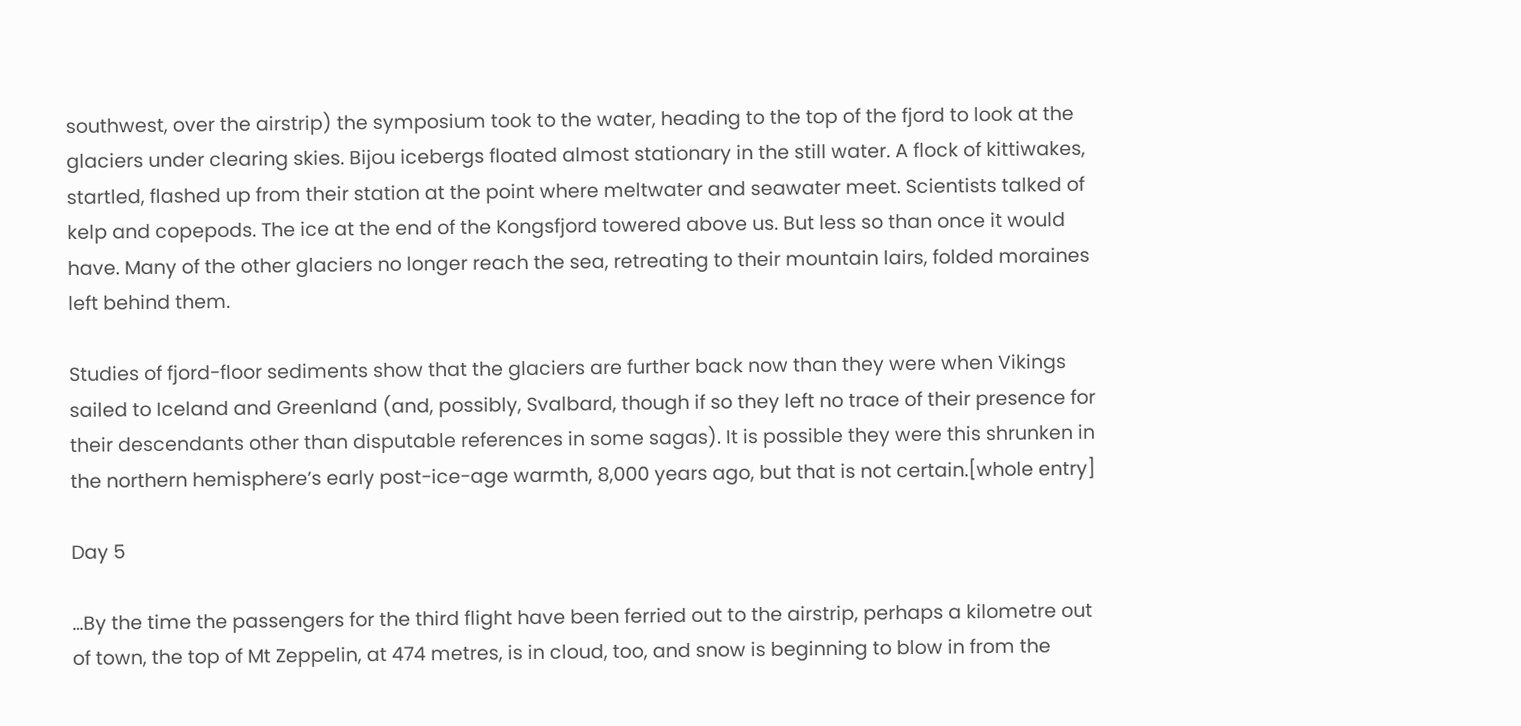southwest, over the airstrip) the symposium took to the water, heading to the top of the fjord to look at the glaciers under clearing skies. Bijou icebergs floated almost stationary in the still water. A flock of kittiwakes, startled, flashed up from their station at the point where meltwater and seawater meet. Scientists talked of kelp and copepods. The ice at the end of the Kongsfjord towered above us. But less so than once it would have. Many of the other glaciers no longer reach the sea, retreating to their mountain lairs, folded moraines left behind them.

Studies of fjord-floor sediments show that the glaciers are further back now than they were when Vikings sailed to Iceland and Greenland (and, possibly, Svalbard, though if so they left no trace of their presence for their descendants other than disputable references in some sagas). It is possible they were this shrunken in the northern hemisphere’s early post-ice-age warmth, 8,000 years ago, but that is not certain.[whole entry]

Day 5

…By the time the passengers for the third flight have been ferried out to the airstrip, perhaps a kilometre out of town, the top of Mt Zeppelin, at 474 metres, is in cloud, too, and snow is beginning to blow in from the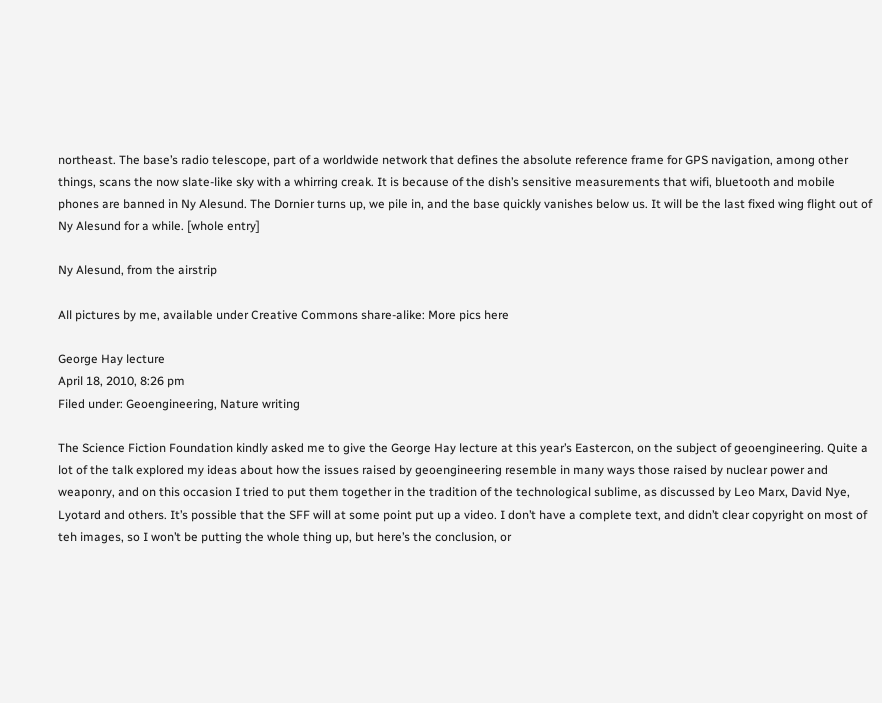northeast. The base’s radio telescope, part of a worldwide network that defines the absolute reference frame for GPS navigation, among other things, scans the now slate-like sky with a whirring creak. It is because of the dish’s sensitive measurements that wifi, bluetooth and mobile phones are banned in Ny Alesund. The Dornier turns up, we pile in, and the base quickly vanishes below us. It will be the last fixed wing flight out of Ny Alesund for a while. [whole entry]

Ny Alesund, from the airstrip

All pictures by me, available under Creative Commons share-alike: More pics here

George Hay lecture
April 18, 2010, 8:26 pm
Filed under: Geoengineering, Nature writing

The Science Fiction Foundation kindly asked me to give the George Hay lecture at this year’s Eastercon, on the subject of geoengineering. Quite a lot of the talk explored my ideas about how the issues raised by geoengineering resemble in many ways those raised by nuclear power and weaponry, and on this occasion I tried to put them together in the tradition of the technological sublime, as discussed by Leo Marx, David Nye, Lyotard and others. It’s possible that the SFF will at some point put up a video. I don’t have a complete text, and didn’t clear copyright on most of teh images, so I won’t be putting the whole thing up, but here’s the conclusion, or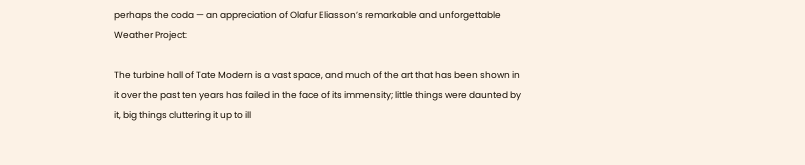perhaps the coda — an appreciation of Olafur Eliasson’s remarkable and unforgettable Weather Project:

The turbine hall of Tate Modern is a vast space, and much of the art that has been shown in it over the past ten years has failed in the face of its immensity; little things were daunted by it, big things cluttering it up to ill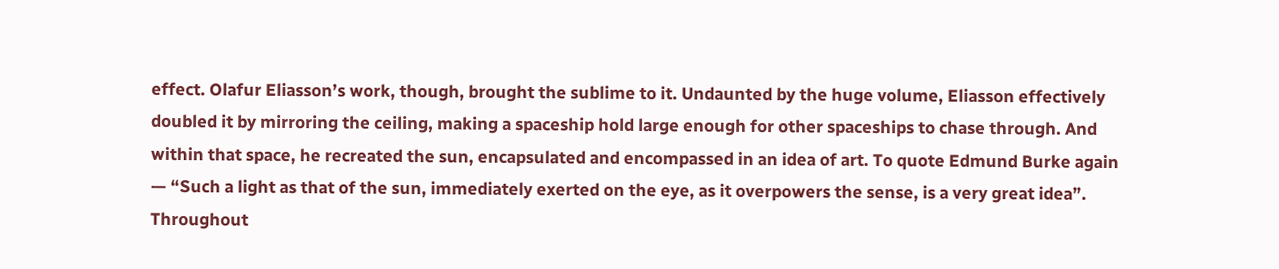effect. Olafur Eliasson’s work, though, brought the sublime to it. Undaunted by the huge volume, Eliasson effectively doubled it by mirroring the ceiling, making a spaceship hold large enough for other spaceships to chase through. And within that space, he recreated the sun, encapsulated and encompassed in an idea of art. To quote Edmund Burke again — “Such a light as that of the sun, immediately exerted on the eye, as it overpowers the sense, is a very great idea”. Throughout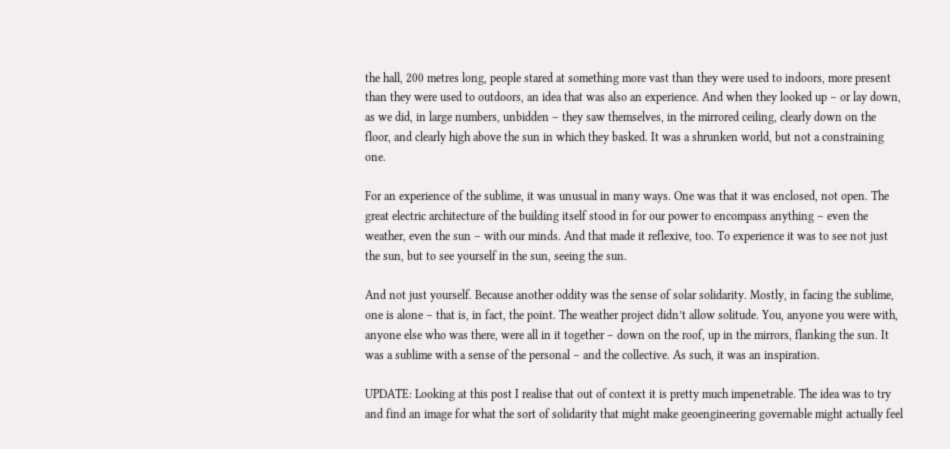the hall, 200 metres long, people stared at something more vast than they were used to indoors, more present than they were used to outdoors, an idea that was also an experience. And when they looked up – or lay down, as we did, in large numbers, unbidden – they saw themselves, in the mirrored ceiling, clearly down on the floor, and clearly high above the sun in which they basked. It was a shrunken world, but not a constraining one.

For an experience of the sublime, it was unusual in many ways. One was that it was enclosed, not open. The great electric architecture of the building itself stood in for our power to encompass anything – even the weather, even the sun – with our minds. And that made it reflexive, too. To experience it was to see not just the sun, but to see yourself in the sun, seeing the sun.

And not just yourself. Because another oddity was the sense of solar solidarity. Mostly, in facing the sublime, one is alone – that is, in fact, the point. The weather project didn’t allow solitude. You, anyone you were with, anyone else who was there, were all in it together – down on the roof, up in the mirrors, flanking the sun. It was a sublime with a sense of the personal – and the collective. As such, it was an inspiration.

UPDATE: Looking at this post I realise that out of context it is pretty much impenetrable. The idea was to try and find an image for what the sort of solidarity that might make geoengineering governable might actually feel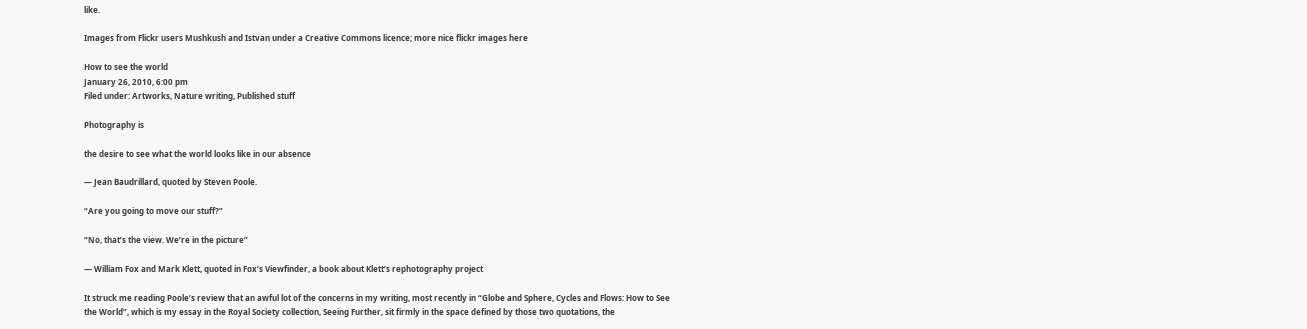like.

Images from Flickr users Mushkush and Istvan under a Creative Commons licence; more nice flickr images here

How to see the world
January 26, 2010, 6:00 pm
Filed under: Artworks, Nature writing, Published stuff

Photography is

the desire to see what the world looks like in our absence

— Jean Baudrillard, quoted by Steven Poole.

“Are you going to move our stuff?”

“No, that’s the view. We’re in the picture”

— William Fox and Mark Klett, quoted in Fox’s Viewfinder, a book about Klett’s rephotography project

It struck me reading Poole’s review that an awful lot of the concerns in my writing, most recently in “Globe and Sphere, Cycles and Flows: How to See the World”, which is my essay in the Royal Society collection, Seeing Further, sit firmly in the space defined by those two quotations, the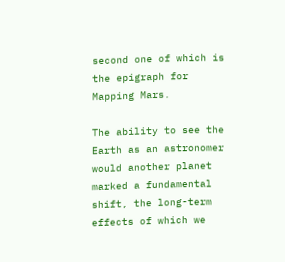second one of which is the epigraph for Mapping Mars.

The ability to see the Earth as an astronomer would another planet marked a fundamental shift, the long-term effects of which we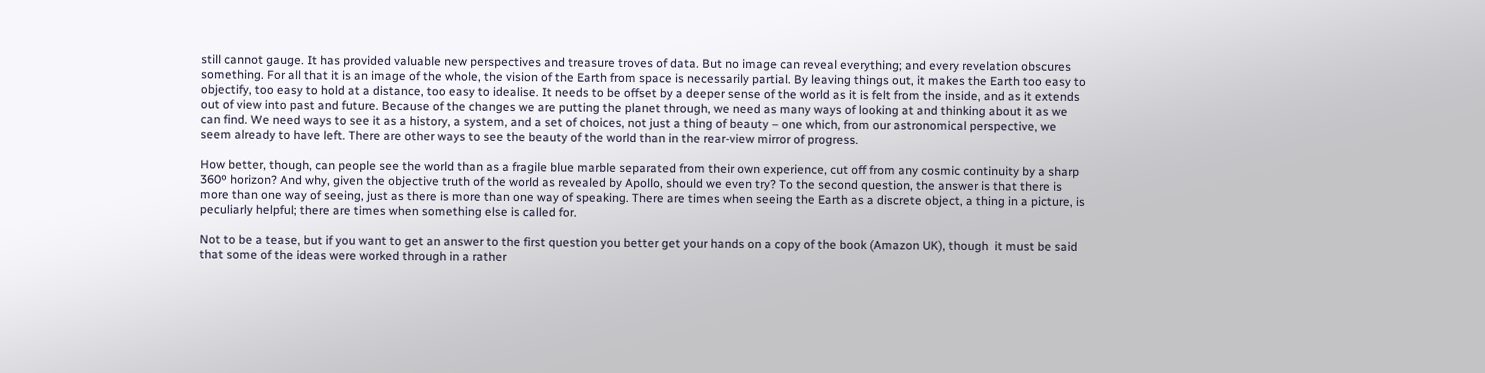still cannot gauge. It has provided valuable new perspectives and treasure troves of data. But no image can reveal everything; and every revelation obscures something. For all that it is an image of the whole, the vision of the Earth from space is necessarily partial. By leaving things out, it makes the Earth too easy to objectify, too easy to hold at a distance, too easy to idealise. It needs to be offset by a deeper sense of the world as it is felt from the inside, and as it extends out of view into past and future. Because of the changes we are putting the planet through, we need as many ways of looking at and thinking about it as we can find. We need ways to see it as a history, a system, and a set of choices, not just a thing of beauty – one which, from our astronomical perspective, we seem already to have left. There are other ways to see the beauty of the world than in the rear-view mirror of progress.

How better, though, can people see the world than as a fragile blue marble separated from their own experience, cut off from any cosmic continuity by a sharp 360º horizon? And why, given the objective truth of the world as revealed by Apollo, should we even try? To the second question, the answer is that there is more than one way of seeing, just as there is more than one way of speaking. There are times when seeing the Earth as a discrete object, a thing in a picture, is peculiarly helpful; there are times when something else is called for.

Not to be a tease, but if you want to get an answer to the first question you better get your hands on a copy of the book (Amazon UK), though  it must be said that some of the ideas were worked through in a rather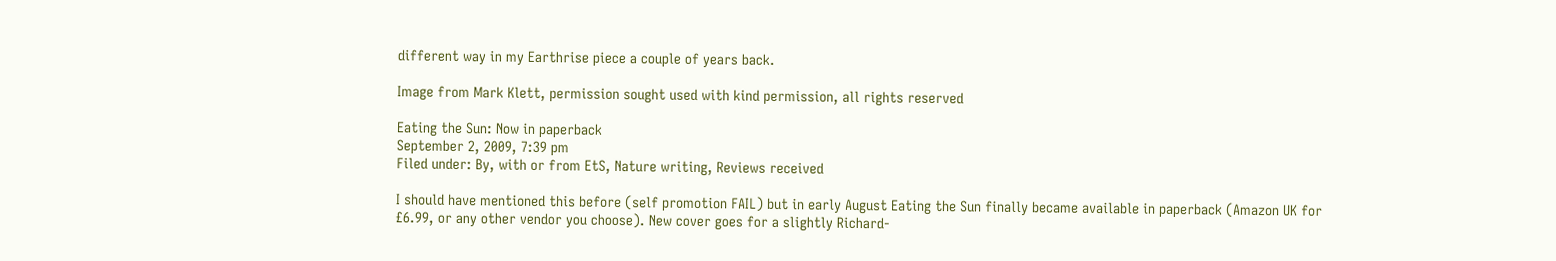different way in my Earthrise piece a couple of years back.

Image from Mark Klett, permission sought used with kind permission, all rights reserved

Eating the Sun: Now in paperback
September 2, 2009, 7:39 pm
Filed under: By, with or from EtS, Nature writing, Reviews received

I should have mentioned this before (self promotion FAIL) but in early August Eating the Sun finally became available in paperback (Amazon UK for £6.99, or any other vendor you choose). New cover goes for a slightly Richard-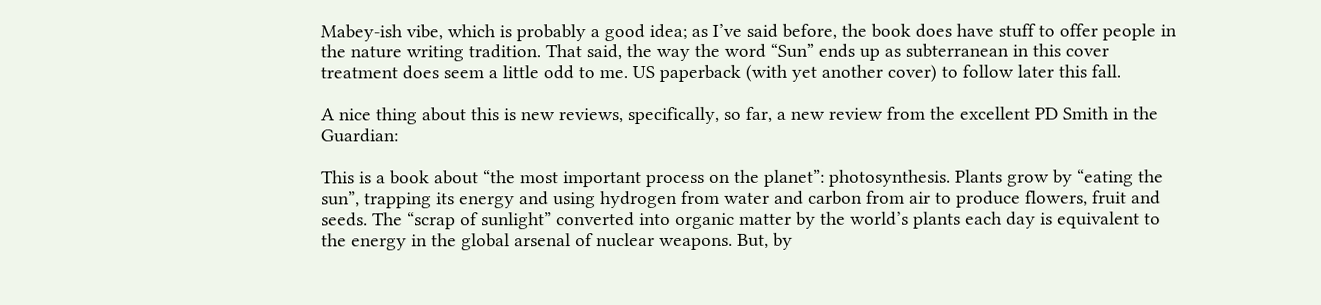Mabey-ish vibe, which is probably a good idea; as I’ve said before, the book does have stuff to offer people in the nature writing tradition. That said, the way the word “Sun” ends up as subterranean in this cover treatment does seem a little odd to me. US paperback (with yet another cover) to follow later this fall.

A nice thing about this is new reviews, specifically, so far, a new review from the excellent PD Smith in the Guardian:

This is a book about “the most important process on the planet”: photosynthesis. Plants grow by “eating the sun”, trapping its energy and using hydrogen from water and carbon from air to produce flowers, fruit and seeds. The “scrap of sunlight” converted into organic matter by the world’s plants each day is equivalent to the energy in the global arsenal of nuclear weapons. But, by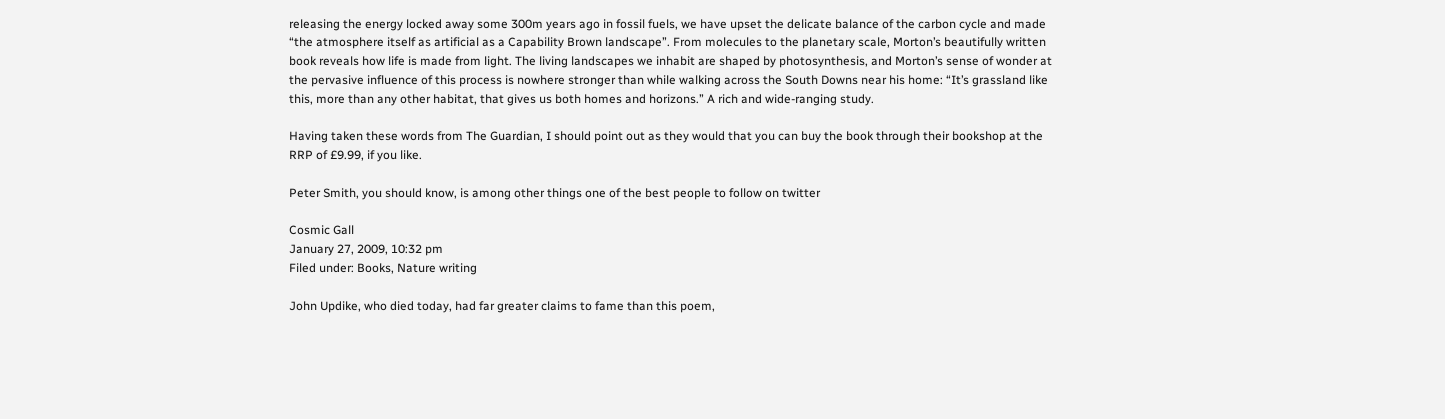releasing the energy locked away some 300m years ago in fossil fuels, we have upset the delicate balance of the carbon cycle and made “the atmosphere itself as artificial as a Capability Brown landscape”. From molecules to the planetary scale, Morton’s beautifully written book reveals how life is made from light. The living landscapes we inhabit are shaped by photosynthesis, and Morton’s sense of wonder at the pervasive influence of this process is nowhere stronger than while walking across the South Downs near his home: “It’s grassland like this, more than any other habitat, that gives us both homes and horizons.” A rich and wide-ranging study.

Having taken these words from The Guardian, I should point out as they would that you can buy the book through their bookshop at the RRP of £9.99, if you like.

Peter Smith, you should know, is among other things one of the best people to follow on twitter

Cosmic Gall
January 27, 2009, 10:32 pm
Filed under: Books, Nature writing

John Updike, who died today, had far greater claims to fame than this poem,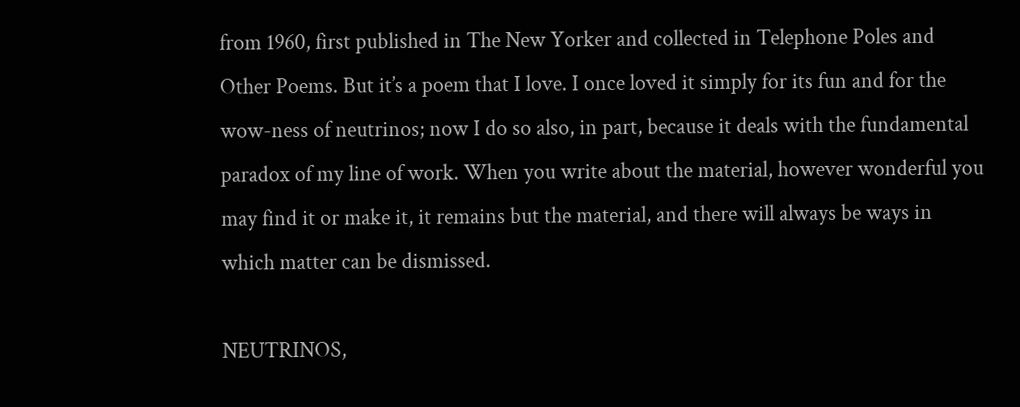from 1960, first published in The New Yorker and collected in Telephone Poles and Other Poems. But it’s a poem that I love. I once loved it simply for its fun and for the wow-ness of neutrinos; now I do so also, in part, because it deals with the fundamental paradox of my line of work. When you write about the material, however wonderful you may find it or make it, it remains but the material, and there will always be ways in which matter can be dismissed.

NEUTRINOS,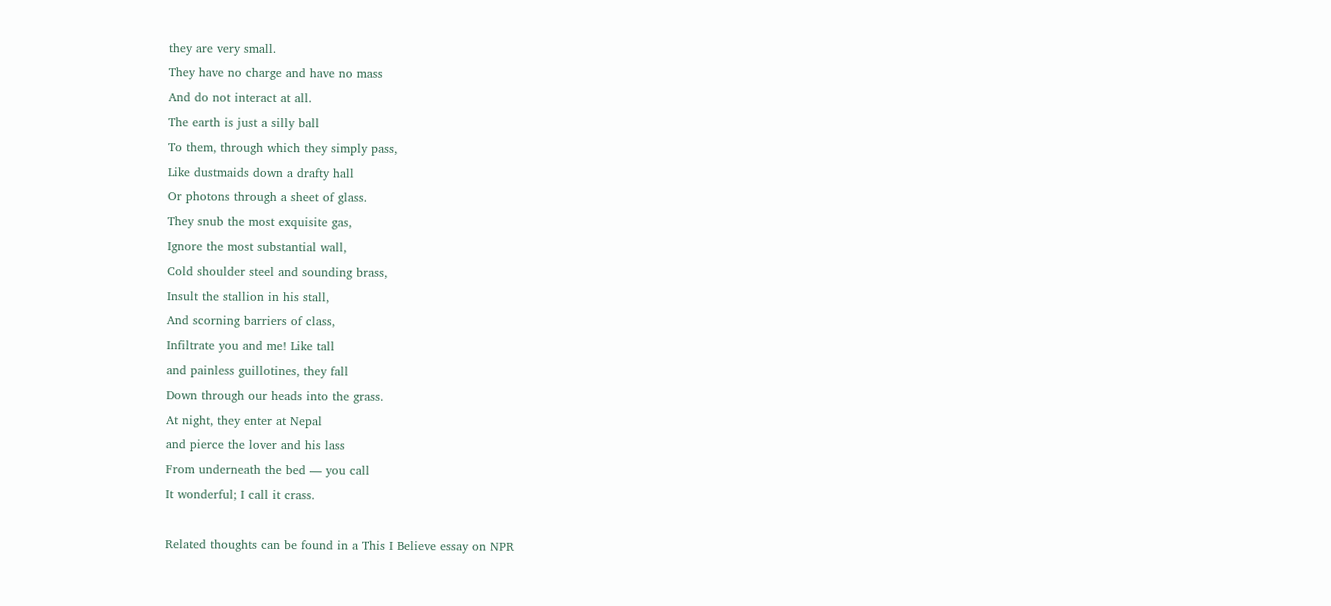they are very small.
They have no charge and have no mass
And do not interact at all.
The earth is just a silly ball
To them, through which they simply pass,
Like dustmaids down a drafty hall
Or photons through a sheet of glass.
They snub the most exquisite gas,
Ignore the most substantial wall,
Cold shoulder steel and sounding brass,
Insult the stallion in his stall,
And scorning barriers of class,
Infiltrate you and me! Like tall
and painless guillotines, they fall
Down through our heads into the grass.
At night, they enter at Nepal
and pierce the lover and his lass
From underneath the bed — you call
It wonderful; I call it crass.

Related thoughts can be found in a This I Believe essay on NPR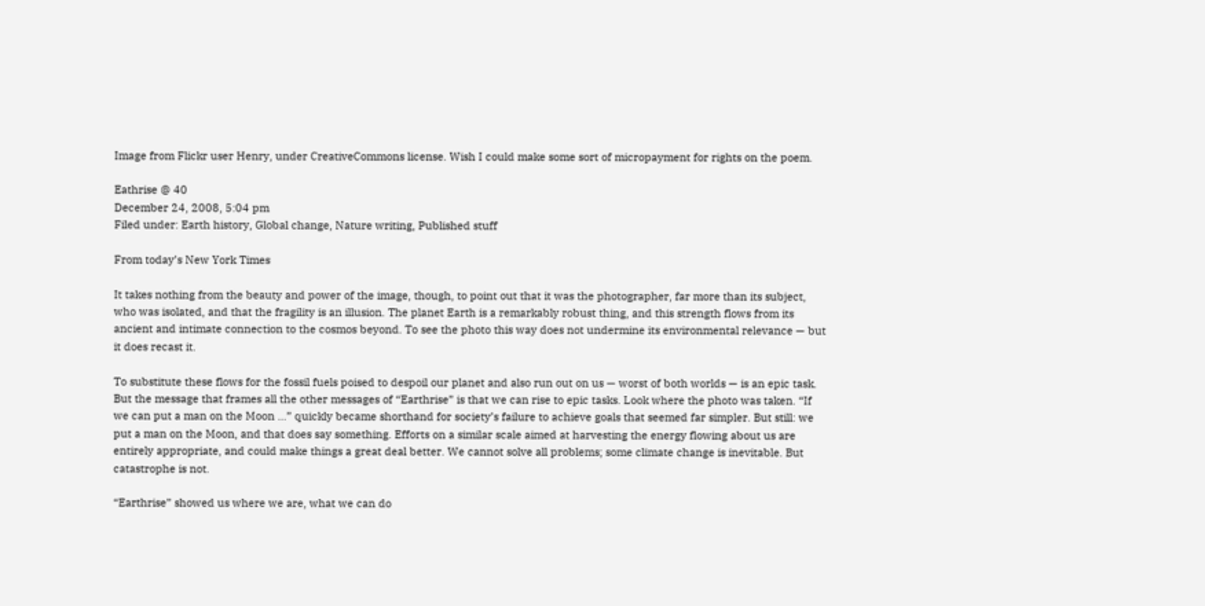Image from Flickr user Henry, under CreativeCommons license. Wish I could make some sort of micropayment for rights on the poem.

Eathrise @ 40
December 24, 2008, 5:04 pm
Filed under: Earth history, Global change, Nature writing, Published stuff

From today’s New York Times

It takes nothing from the beauty and power of the image, though, to point out that it was the photographer, far more than its subject, who was isolated, and that the fragility is an illusion. The planet Earth is a remarkably robust thing, and this strength flows from its ancient and intimate connection to the cosmos beyond. To see the photo this way does not undermine its environmental relevance — but it does recast it.

To substitute these flows for the fossil fuels poised to despoil our planet and also run out on us — worst of both worlds — is an epic task. But the message that frames all the other messages of “Earthrise” is that we can rise to epic tasks. Look where the photo was taken. “If we can put a man on the Moon …” quickly became shorthand for society’s failure to achieve goals that seemed far simpler. But still: we put a man on the Moon, and that does say something. Efforts on a similar scale aimed at harvesting the energy flowing about us are entirely appropriate, and could make things a great deal better. We cannot solve all problems; some climate change is inevitable. But catastrophe is not.

“Earthrise” showed us where we are, what we can do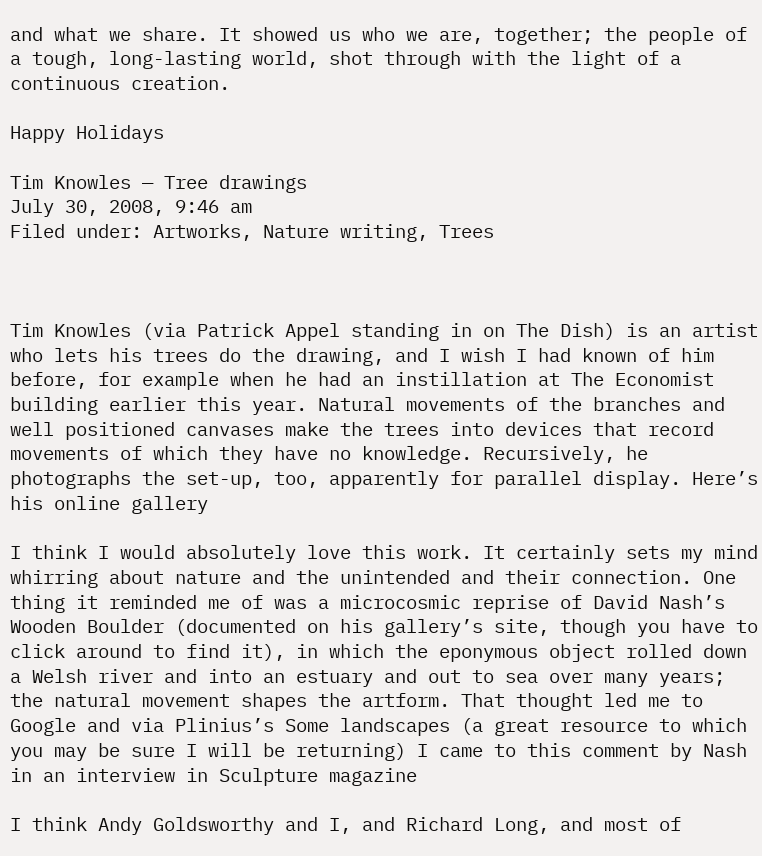and what we share. It showed us who we are, together; the people of a tough, long-lasting world, shot through with the light of a continuous creation.

Happy Holidays

Tim Knowles — Tree drawings
July 30, 2008, 9:46 am
Filed under: Artworks, Nature writing, Trees



Tim Knowles (via Patrick Appel standing in on The Dish) is an artist who lets his trees do the drawing, and I wish I had known of him before, for example when he had an instillation at The Economist building earlier this year. Natural movements of the branches and well positioned canvases make the trees into devices that record movements of which they have no knowledge. Recursively, he photographs the set-up, too, apparently for parallel display. Here’s his online gallery

I think I would absolutely love this work. It certainly sets my mind whirring about nature and the unintended and their connection. One thing it reminded me of was a microcosmic reprise of David Nash’s Wooden Boulder (documented on his gallery’s site, though you have to click around to find it), in which the eponymous object rolled down a Welsh river and into an estuary and out to sea over many years; the natural movement shapes the artform. That thought led me to Google and via Plinius’s Some landscapes (a great resource to which you may be sure I will be returning) I came to this comment by Nash in an interview in Sculpture magazine

I think Andy Goldsworthy and I, and Richard Long, and most of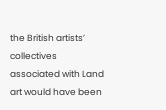the British artists’ collectives associated with Land art would have been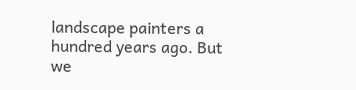landscape painters a hundred years ago. But we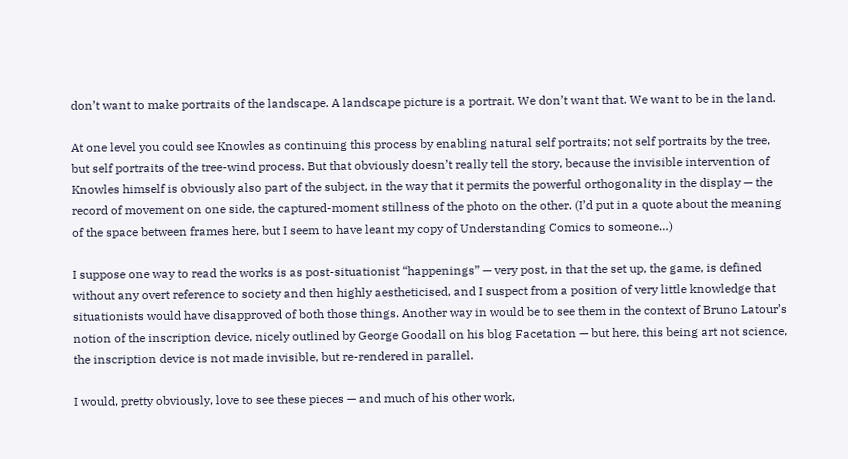don’t want to make portraits of the landscape. A landscape picture is a portrait. We don’t want that. We want to be in the land.

At one level you could see Knowles as continuing this process by enabling natural self portraits; not self portraits by the tree, but self portraits of the tree-wind process. But that obviously doesn’t really tell the story, because the invisible intervention of Knowles himself is obviously also part of the subject, in the way that it permits the powerful orthogonality in the display — the record of movement on one side, the captured-moment stillness of the photo on the other. (I’d put in a quote about the meaning of the space between frames here, but I seem to have leant my copy of Understanding Comics to someone…)

I suppose one way to read the works is as post-situationist “happenings” — very post, in that the set up, the game, is defined without any overt reference to society and then highly aestheticised, and I suspect from a position of very little knowledge that situationists would have disapproved of both those things. Another way in would be to see them in the context of Bruno Latour’s notion of the inscription device, nicely outlined by George Goodall on his blog Facetation — but here, this being art not science, the inscription device is not made invisible, but re-rendered in parallel.

I would, pretty obviously, love to see these pieces — and much of his other work,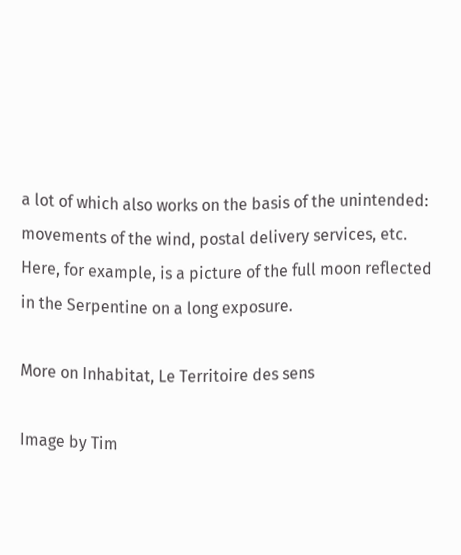a lot of which also works on the basis of the unintended: movements of the wind, postal delivery services, etc. Here, for example, is a picture of the full moon reflected in the Serpentine on a long exposure.

More on Inhabitat, Le Territoire des sens

Image by Tim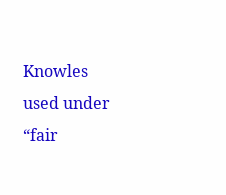Knowles used under “fair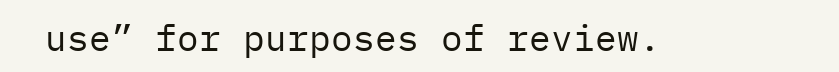use” for purposes of review.